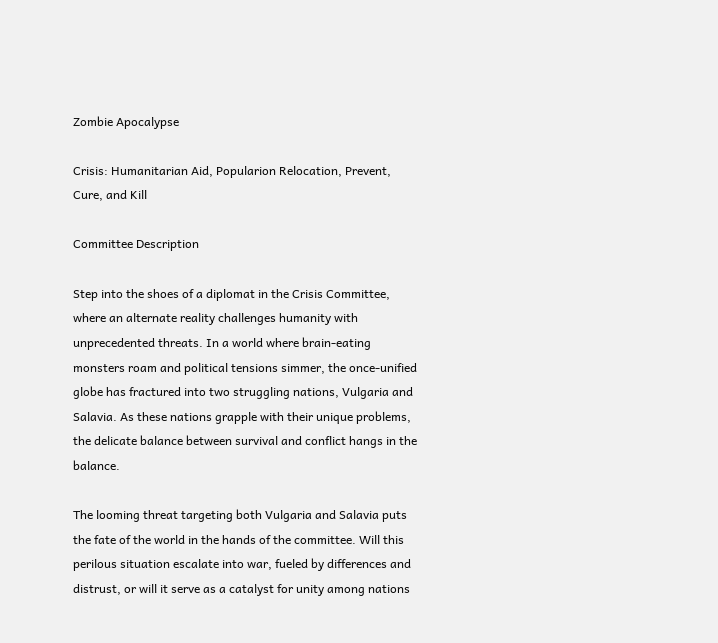Zombie Apocalypse

Crisis: Humanitarian Aid, Popularion Relocation, Prevent, Cure, and Kill

Committee Description

Step into the shoes of a diplomat in the Crisis Committee, where an alternate reality challenges humanity with unprecedented threats. In a world where brain-eating monsters roam and political tensions simmer, the once-unified globe has fractured into two struggling nations, Vulgaria and Salavia. As these nations grapple with their unique problems, the delicate balance between survival and conflict hangs in the balance.

The looming threat targeting both Vulgaria and Salavia puts the fate of the world in the hands of the committee. Will this perilous situation escalate into war, fueled by differences and distrust, or will it serve as a catalyst for unity among nations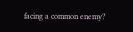facing a common enemy?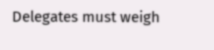Delegates must weigh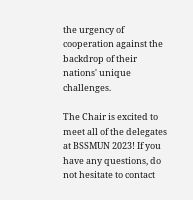the urgency of cooperation against the backdrop of their nations' unique challenges.

The Chair is excited to meet all of the delegates at BSSMUN 2023! If you have any questions, do not hesitate to contact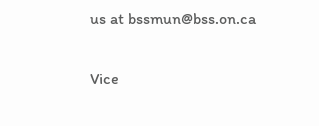us at bssmun@bss.on.ca

Vice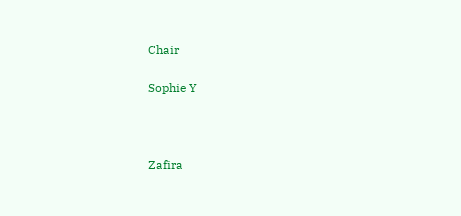Chair

Sophie Y



Zafira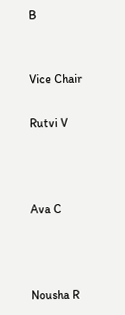B


Vice Chair

Rutvi V



Ava C



Nousha R